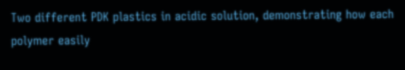Two different PDK plastics in acidic solution, demonstrating how each polymer easily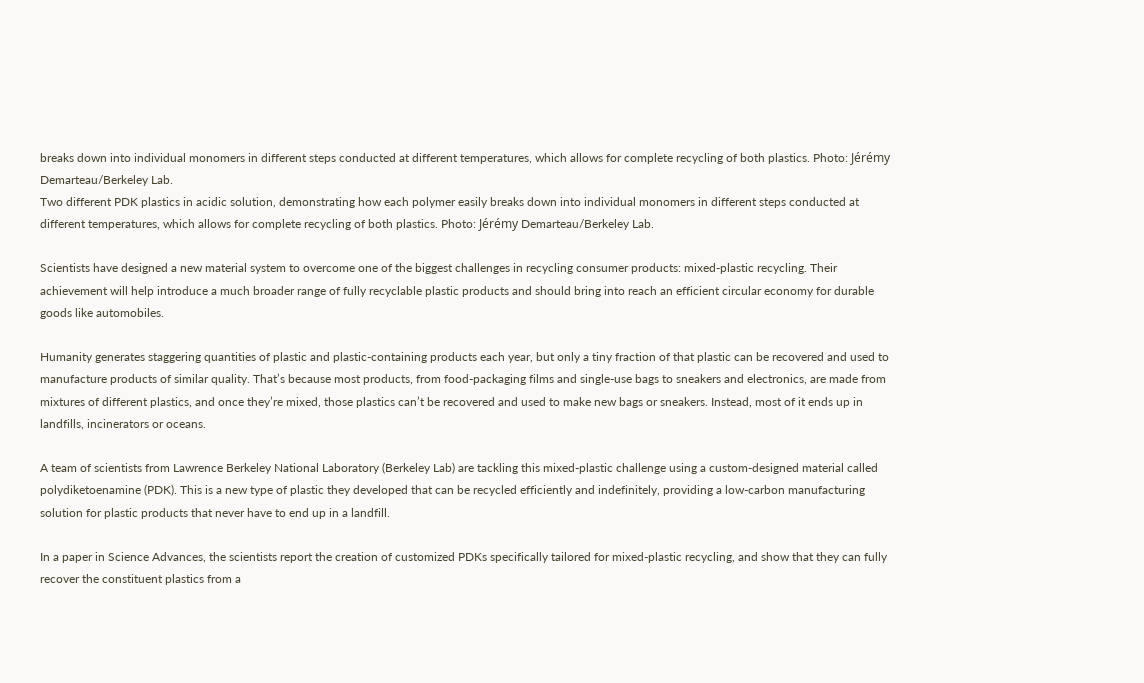breaks down into individual monomers in different steps conducted at different temperatures, which allows for complete recycling of both plastics. Photo: Jérémy Demarteau/Berkeley Lab.
Two different PDK plastics in acidic solution, demonstrating how each polymer easily breaks down into individual monomers in different steps conducted at different temperatures, which allows for complete recycling of both plastics. Photo: Jérémy Demarteau/Berkeley Lab.

Scientists have designed a new material system to overcome one of the biggest challenges in recycling consumer products: mixed-plastic recycling. Their achievement will help introduce a much broader range of fully recyclable plastic products and should bring into reach an efficient circular economy for durable goods like automobiles.

Humanity generates staggering quantities of plastic and plastic-containing products each year, but only a tiny fraction of that plastic can be recovered and used to manufacture products of similar quality. That’s because most products, from food-packaging films and single-use bags to sneakers and electronics, are made from mixtures of different plastics, and once they’re mixed, those plastics can’t be recovered and used to make new bags or sneakers. Instead, most of it ends up in landfills, incinerators or oceans.

A team of scientists from Lawrence Berkeley National Laboratory (Berkeley Lab) are tackling this mixed-plastic challenge using a custom-designed material called polydiketoenamine (PDK). This is a new type of plastic they developed that can be recycled efficiently and indefinitely, providing a low-carbon manufacturing solution for plastic products that never have to end up in a landfill.

In a paper in Science Advances, the scientists report the creation of customized PDKs specifically tailored for mixed-plastic recycling, and show that they can fully recover the constituent plastics from a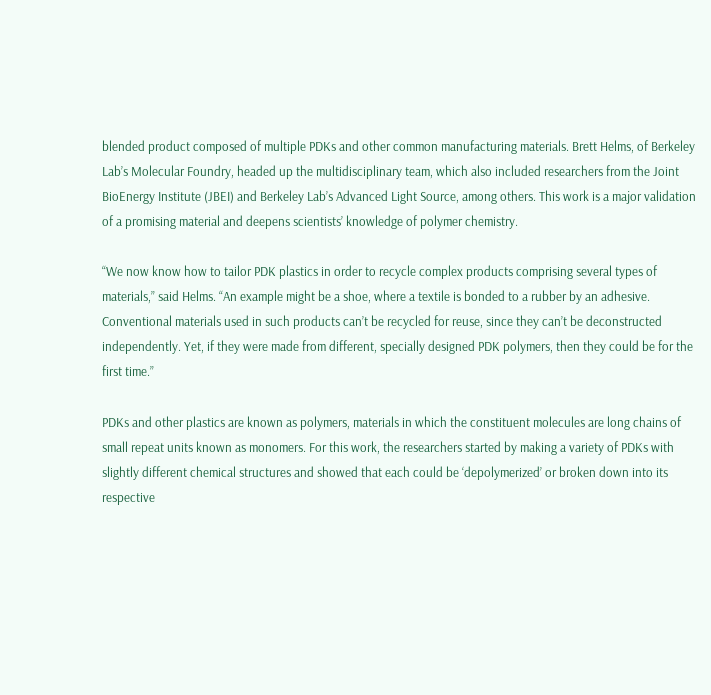blended product composed of multiple PDKs and other common manufacturing materials. Brett Helms, of Berkeley Lab’s Molecular Foundry, headed up the multidisciplinary team, which also included researchers from the Joint BioEnergy Institute (JBEI) and Berkeley Lab’s Advanced Light Source, among others. This work is a major validation of a promising material and deepens scientists’ knowledge of polymer chemistry.

“We now know how to tailor PDK plastics in order to recycle complex products comprising several types of materials,” said Helms. “An example might be a shoe, where a textile is bonded to a rubber by an adhesive. Conventional materials used in such products can’t be recycled for reuse, since they can’t be deconstructed independently. Yet, if they were made from different, specially designed PDK polymers, then they could be for the first time.”

PDKs and other plastics are known as polymers, materials in which the constituent molecules are long chains of small repeat units known as monomers. For this work, the researchers started by making a variety of PDKs with slightly different chemical structures and showed that each could be ‘depolymerized’ or broken down into its respective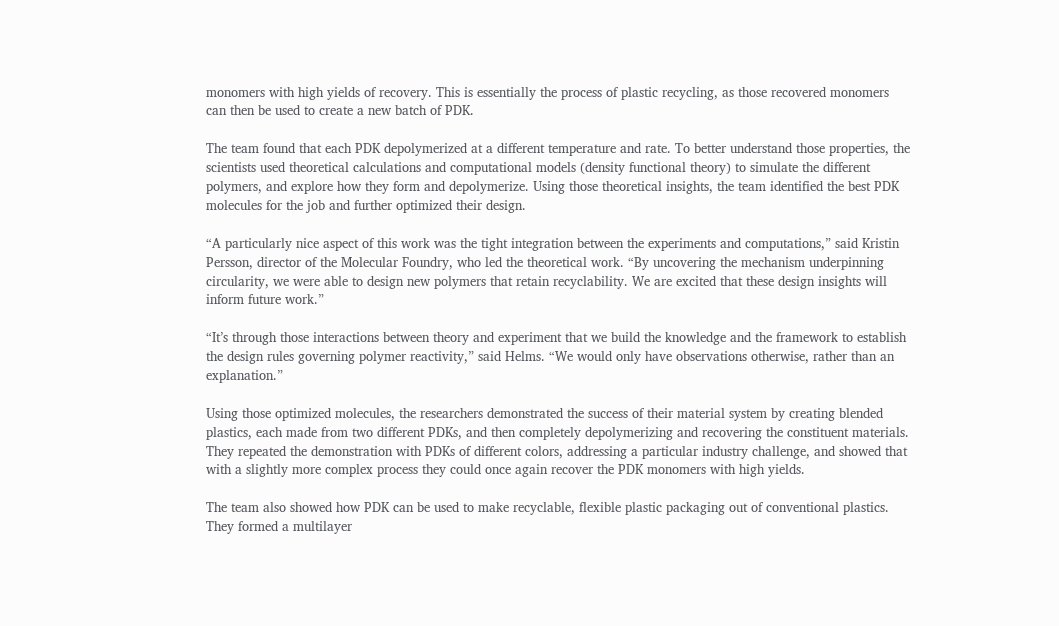monomers with high yields of recovery. This is essentially the process of plastic recycling, as those recovered monomers can then be used to create a new batch of PDK.

The team found that each PDK depolymerized at a different temperature and rate. To better understand those properties, the scientists used theoretical calculations and computational models (density functional theory) to simulate the different polymers, and explore how they form and depolymerize. Using those theoretical insights, the team identified the best PDK molecules for the job and further optimized their design.

“A particularly nice aspect of this work was the tight integration between the experiments and computations,” said Kristin Persson, director of the Molecular Foundry, who led the theoretical work. “By uncovering the mechanism underpinning circularity, we were able to design new polymers that retain recyclability. We are excited that these design insights will inform future work.”

“It’s through those interactions between theory and experiment that we build the knowledge and the framework to establish the design rules governing polymer reactivity,” said Helms. “We would only have observations otherwise, rather than an explanation.”

Using those optimized molecules, the researchers demonstrated the success of their material system by creating blended plastics, each made from two different PDKs, and then completely depolymerizing and recovering the constituent materials. They repeated the demonstration with PDKs of different colors, addressing a particular industry challenge, and showed that with a slightly more complex process they could once again recover the PDK monomers with high yields.

The team also showed how PDK can be used to make recyclable, flexible plastic packaging out of conventional plastics. They formed a multilayer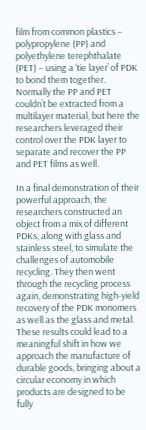film from common plastics – polypropylene (PP) and polyethylene terephthalate (PET) – using a ‘tie layer’ of PDK to bond them together. Normally the PP and PET couldn’t be extracted from a multilayer material, but here the researchers leveraged their control over the PDK layer to separate and recover the PP and PET films as well.

In a final demonstration of their powerful approach, the researchers constructed an object from a mix of different PDKs, along with glass and stainless steel, to simulate the challenges of automobile recycling. They then went through the recycling process again, demonstrating high-yield recovery of the PDK monomers as well as the glass and metal. These results could lead to a meaningful shift in how we approach the manufacture of durable goods, bringing about a circular economy in which products are designed to be fully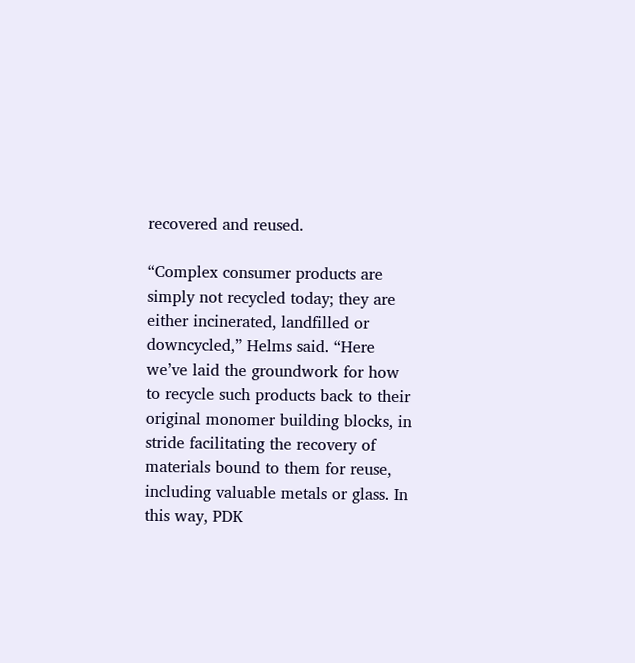recovered and reused.

“Complex consumer products are simply not recycled today; they are either incinerated, landfilled or downcycled,” Helms said. “Here we’ve laid the groundwork for how to recycle such products back to their original monomer building blocks, in stride facilitating the recovery of materials bound to them for reuse, including valuable metals or glass. In this way, PDK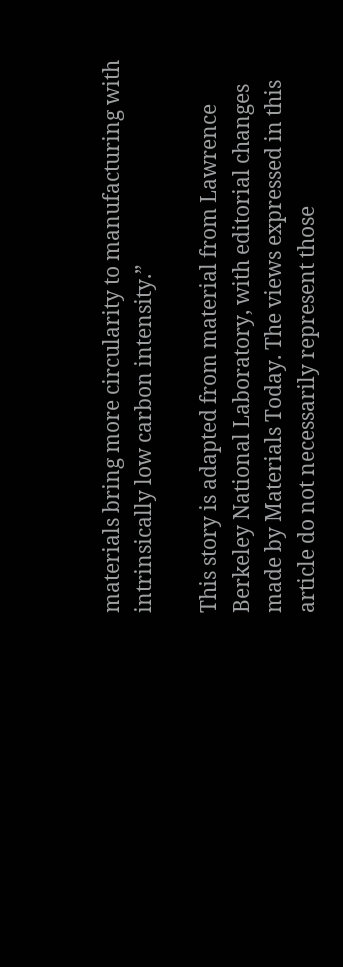materials bring more circularity to manufacturing with intrinsically low carbon intensity.”

This story is adapted from material from Lawrence Berkeley National Laboratory, with editorial changes made by Materials Today. The views expressed in this article do not necessarily represent those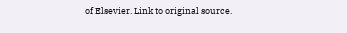of Elsevier. Link to original source.